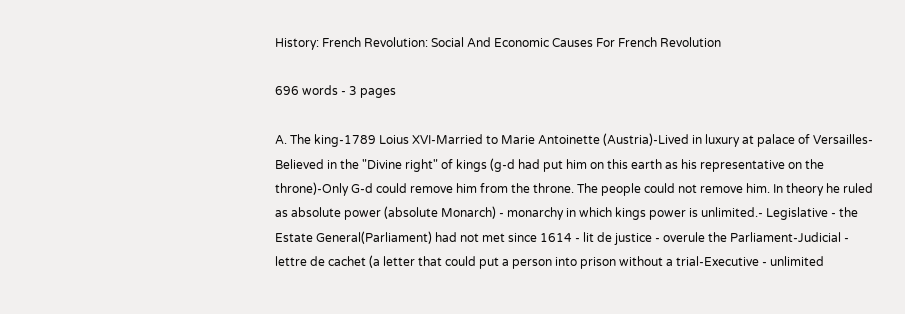History: French Revolution: Social And Economic Causes For French Revolution

696 words - 3 pages

A. The king-1789 Loius XVI-Married to Marie Antoinette (Austria)-Lived in luxury at palace of Versailles-Believed in the "Divine right" of kings (g-d had put him on this earth as his representative on the throne)-Only G-d could remove him from the throne. The people could not remove him. In theory he ruled as absolute power (absolute Monarch) - monarchy in which kings power is unlimited.- Legislative - the Estate General(Parliament) had not met since 1614 - lit de justice - overule the Parliament-Judicial - lettre de cachet (a letter that could put a person into prison without a trial-Executive - unlimited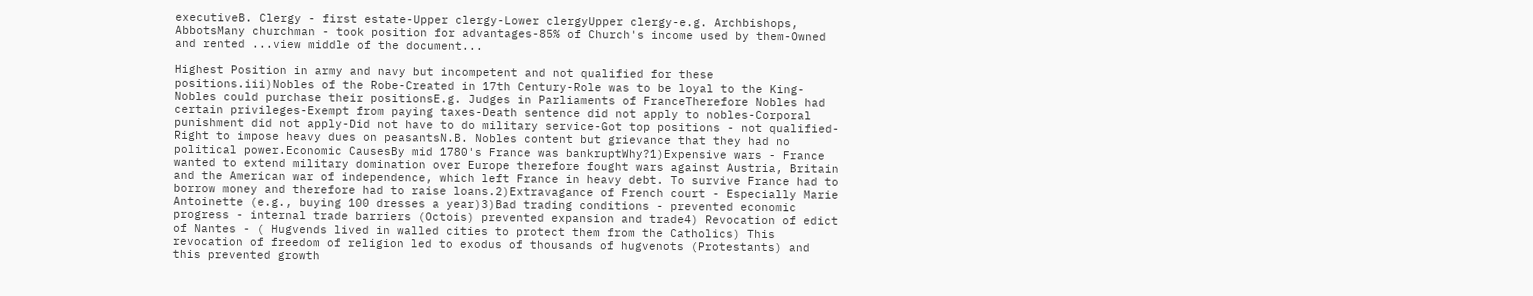executiveB. Clergy - first estate-Upper clergy-Lower clergyUpper clergy-e.g. Archbishops, AbbotsMany churchman - took position for advantages-85% of Church's income used by them-Owned and rented ...view middle of the document...

Highest Position in army and navy but incompetent and not qualified for these positions.iii)Nobles of the Robe-Created in 17th Century-Role was to be loyal to the King-Nobles could purchase their positionsE.g. Judges in Parliaments of FranceTherefore Nobles had certain privileges-Exempt from paying taxes-Death sentence did not apply to nobles-Corporal punishment did not apply-Did not have to do military service-Got top positions - not qualified-Right to impose heavy dues on peasantsN.B. Nobles content but grievance that they had no political power.Economic CausesBy mid 1780's France was bankruptWhy?1)Expensive wars - France wanted to extend military domination over Europe therefore fought wars against Austria, Britain and the American war of independence, which left France in heavy debt. To survive France had to borrow money and therefore had to raise loans.2)Extravagance of French court - Especially Marie Antoinette (e.g., buying 100 dresses a year)3)Bad trading conditions - prevented economic progress - internal trade barriers (Octois) prevented expansion and trade4) Revocation of edict of Nantes - ( Hugvends lived in walled cities to protect them from the Catholics) This revocation of freedom of religion led to exodus of thousands of hugvenots (Protestants) and this prevented growth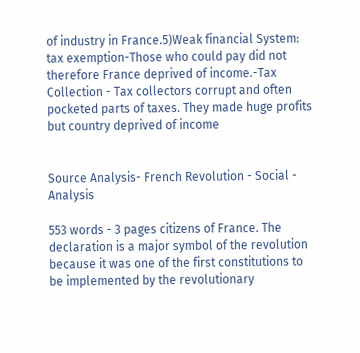of industry in France.5)Weak financial System: tax exemption-Those who could pay did not therefore France deprived of income.-Tax Collection - Tax collectors corrupt and often pocketed parts of taxes. They made huge profits but country deprived of income


Source Analysis- French Revolution - Social - Analysis

553 words - 3 pages citizens of France. The declaration is a major symbol of the revolution because it was one of the first constitutions to be implemented by the revolutionary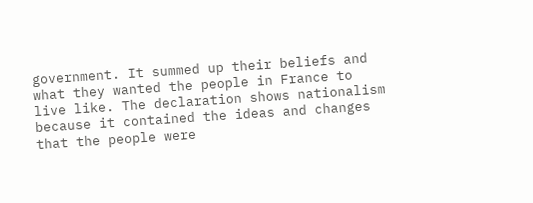government. It summed up their beliefs and what they wanted the people in France to live like. The declaration shows nationalism because it contained the ideas and changes that the people were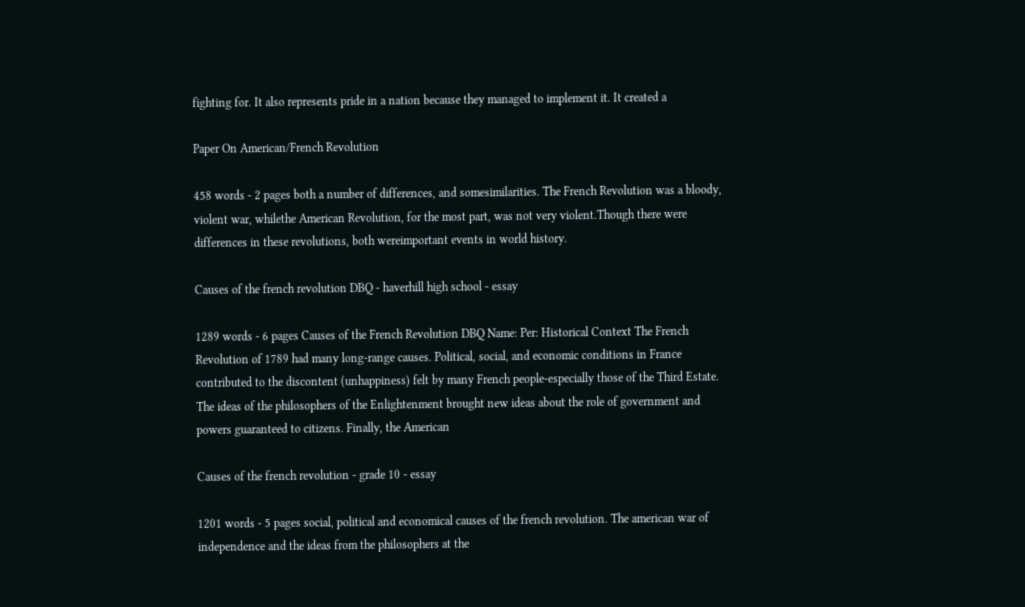fighting for. It also represents pride in a nation because they managed to implement it. It created a

Paper On American/French Revolution

458 words - 2 pages both a number of differences, and somesimilarities. The French Revolution was a bloody, violent war, whilethe American Revolution, for the most part, was not very violent.Though there were differences in these revolutions, both wereimportant events in world history.

Causes of the french revolution DBQ - haverhill high school - essay

1289 words - 6 pages Causes of the French Revolution DBQ Name: Per: Historical Context The French Revolution of 1789 had many long-range causes. Political, social, and economic conditions in France contributed to the discontent (unhappiness) felt by many French people-especially those of the Third Estate. The ideas of the philosophers of the Enlightenment brought new ideas about the role of government and powers guaranteed to citizens. Finally, the American

Causes of the french revolution - grade 10 - essay

1201 words - 5 pages social, political and economical causes of the french revolution. The american war of independence and the ideas from the philosophers at the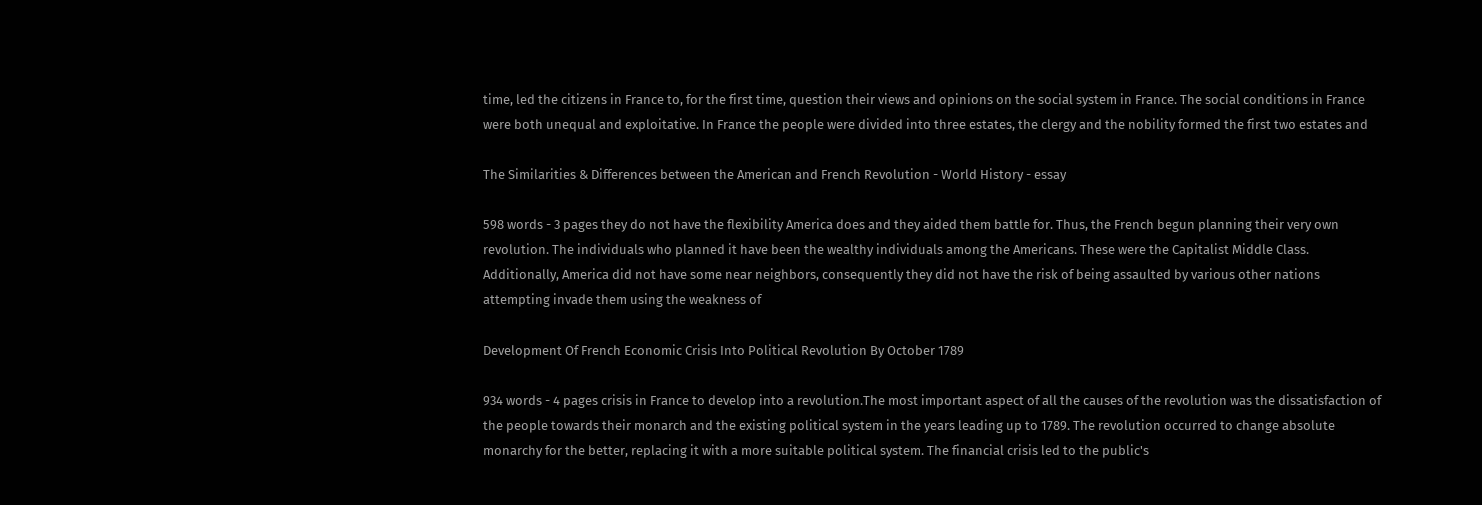time, led the citizens in France to, for the first time, question their views and opinions on the social system in France. The social conditions in France were both unequal and exploitative. In France the people were divided into three estates, the clergy and the nobility formed the first two estates and

The Similarities & Differences between the American and French Revolution - World History - essay

598 words - 3 pages they do not have the flexibility America does and they aided them battle for. Thus, the French begun planning their very own revolution. The individuals who planned it have been the wealthy individuals among the Americans. These were the Capitalist Middle Class. Additionally, America did not have some near neighbors, consequently they did not have the risk of being assaulted by various other nations attempting invade them using the weakness of

Development Of French Economic Crisis Into Political Revolution By October 1789

934 words - 4 pages crisis in France to develop into a revolution.The most important aspect of all the causes of the revolution was the dissatisfaction of the people towards their monarch and the existing political system in the years leading up to 1789. The revolution occurred to change absolute monarchy for the better, replacing it with a more suitable political system. The financial crisis led to the public's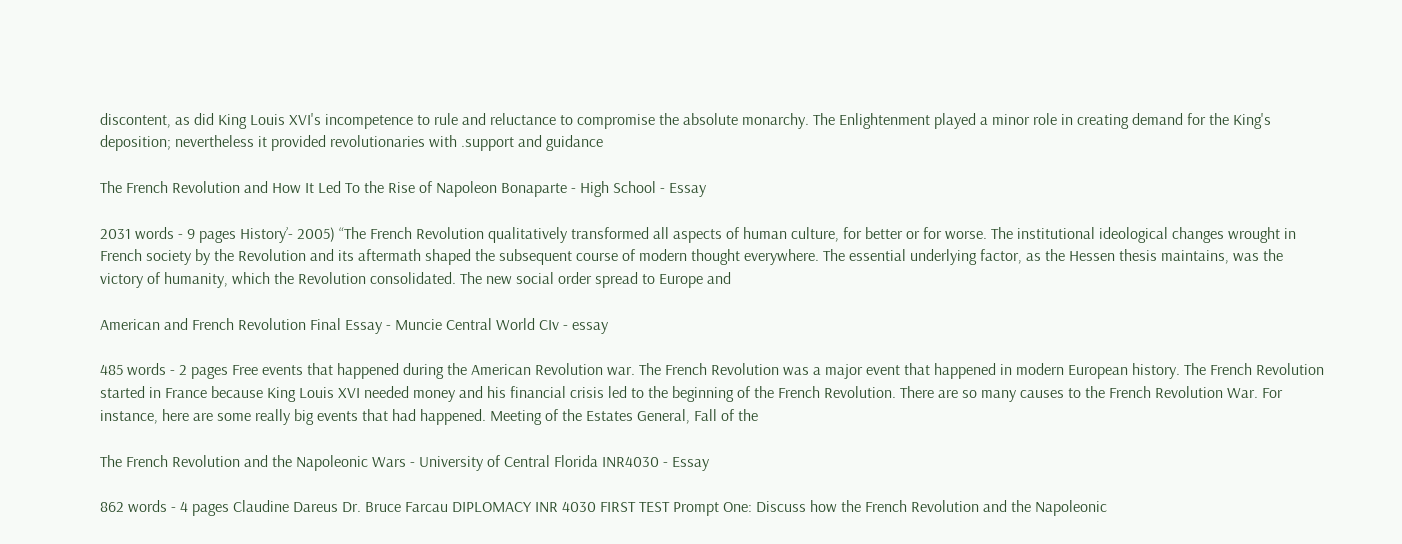discontent, as did King Louis XVI's incompetence to rule and reluctance to compromise the absolute monarchy. The Enlightenment played a minor role in creating demand for the King's deposition; nevertheless it provided revolutionaries with .support and guidance

The French Revolution and How It Led To the Rise of Napoleon Bonaparte - High School - Essay

2031 words - 9 pages History’- 2005) “The French Revolution qualitatively transformed all aspects of human culture, for better or for worse. The institutional ideological changes wrought in French society by the Revolution and its aftermath shaped the subsequent course of modern thought everywhere. The essential underlying factor, as the Hessen thesis maintains, was the victory of humanity, which the Revolution consolidated. The new social order spread to Europe and

American and French Revolution Final Essay - Muncie Central World CIv - essay

485 words - 2 pages Free events that happened during the American Revolution war. The French Revolution was a major event that happened in modern European history. The French Revolution started in France because King Louis XVI needed money and his financial crisis led to the beginning of the French Revolution. There are so many causes to the French Revolution War. For instance, here are some really big events that had happened. Meeting of the Estates General, Fall of the

The French Revolution and the Napoleonic Wars - University of Central Florida INR4030 - Essay

862 words - 4 pages Claudine Dareus Dr. Bruce Farcau DIPLOMACY INR 4030 FIRST TEST Prompt One: Discuss how the French Revolution and the Napoleonic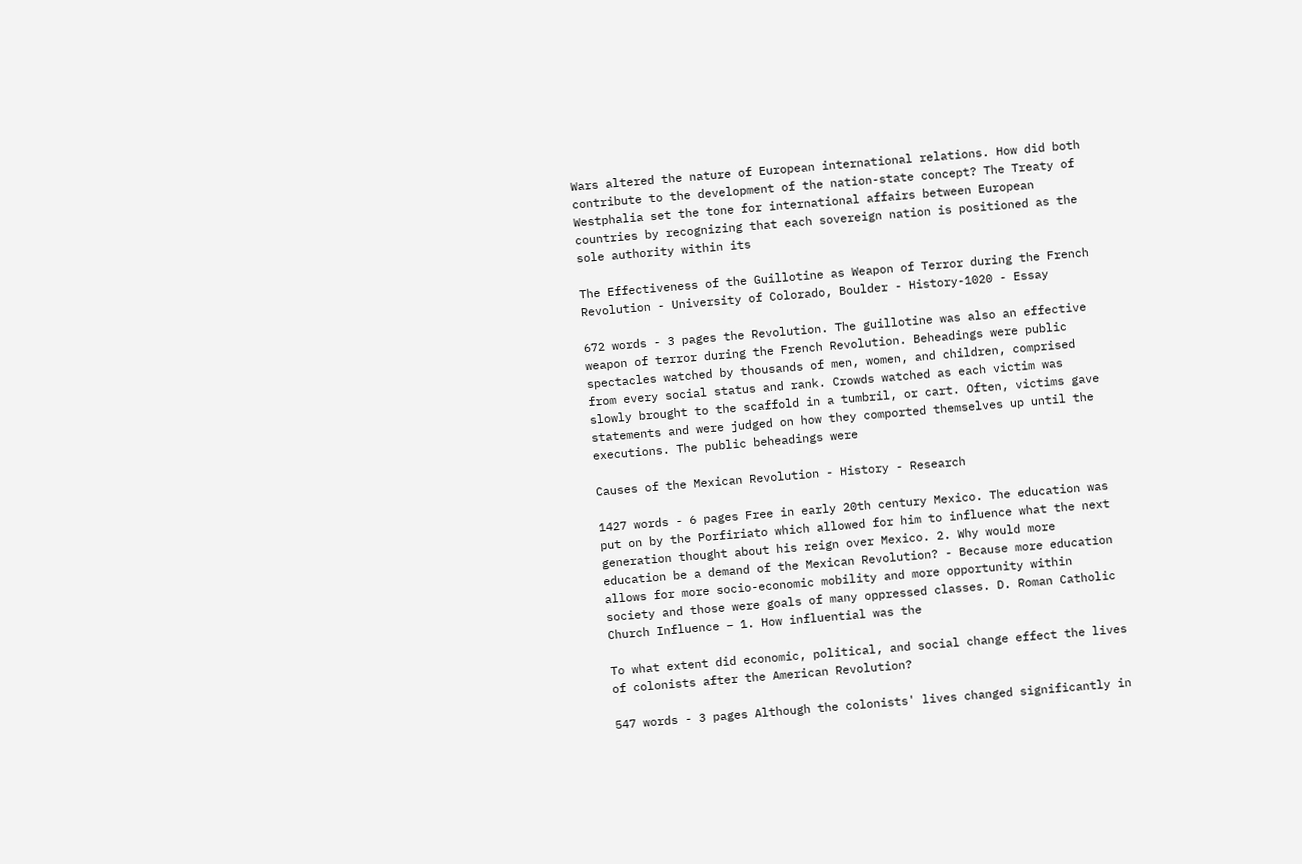Wars altered the nature of European international relations. How did both contribute to the development of the nation-state concept? The Treaty of Westphalia set the tone for international affairs between European countries by recognizing that each sovereign nation is positioned as the sole authority within its

The Effectiveness of the Guillotine as Weapon of Terror during the French Revolution - University of Colorado, Boulder - History-1020 - Essay

672 words - 3 pages the Revolution. The guillotine was also an effective weapon of terror during the French Revolution. Beheadings were public spectacles watched by thousands of men, women, and children, comprised from every social status and rank. Crowds watched as each victim was slowly brought to the scaffold in a tumbril, or cart. Often, victims gave statements and were judged on how they comported themselves up until the executions. The public beheadings were

Causes of the Mexican Revolution - History - Research

1427 words - 6 pages Free in early 20th century Mexico. The education was put on by the Porfiriato which allowed for him to influence what the next generation thought about his reign over Mexico. 2. Why would more education be a demand of the Mexican Revolution? - Because more education allows for more socio-economic mobility and more opportunity within society and those were goals of many oppressed classes. D. Roman Catholic Church Influence – 1. How influential was the

To what extent did economic, political, and social change effect the lives of colonists after the American Revolution?

547 words - 3 pages Although the colonists' lives changed significantly in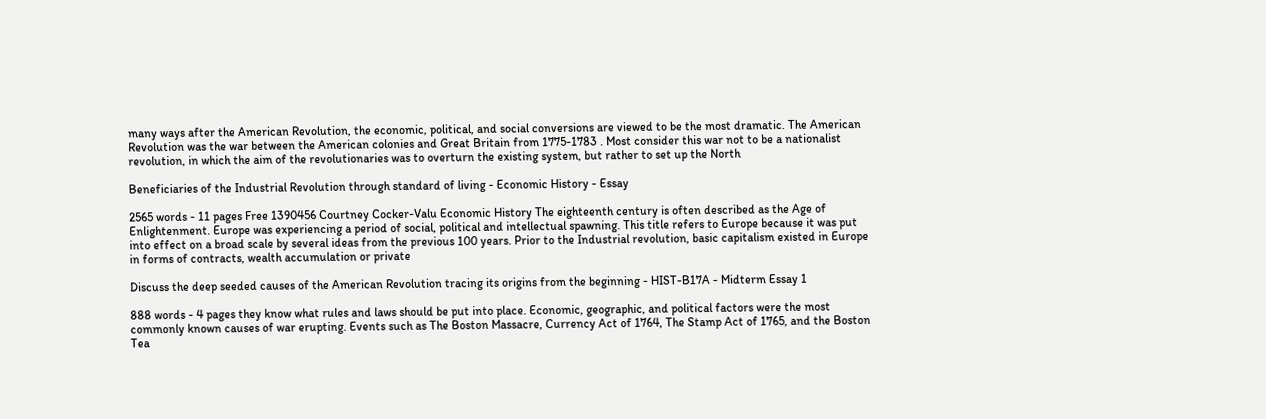many ways after the American Revolution, the economic, political, and social conversions are viewed to be the most dramatic. The American Revolution was the war between the American colonies and Great Britain from 1775-1783 . Most consider this war not to be a nationalist revolution, in which the aim of the revolutionaries was to overturn the existing system, but rather to set up the North

Beneficiaries of the Industrial Revolution through standard of living - Economic History - Essay

2565 words - 11 pages Free 1390456 Courtney Cocker-Valu Economic History The eighteenth century is often described as the Age of Enlightenment. Europe was experiencing a period of social, political and intellectual spawning. This title refers to Europe because it was put into effect on a broad scale by several ideas from the previous 100 years. Prior to the Industrial revolution, basic capitalism existed in Europe in forms of contracts, wealth accumulation or private

Discuss the deep seeded causes of the American Revolution tracing its origins from the beginning - HIST-B17A - Midterm Essay 1

888 words - 4 pages they know what rules and laws should be put into place. Economic, geographic, and political factors were the most commonly known causes of war erupting. Events such as The Boston Massacre, Currency Act of 1764, The Stamp Act of 1765, and the Boston Tea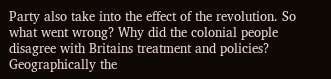Party also take into the effect of the revolution. So what went wrong? Why did the colonial people disagree with Britains treatment and policies? Geographically the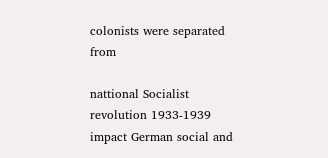colonists were separated from

nattional Socialist revolution 1933-1939 impact German social and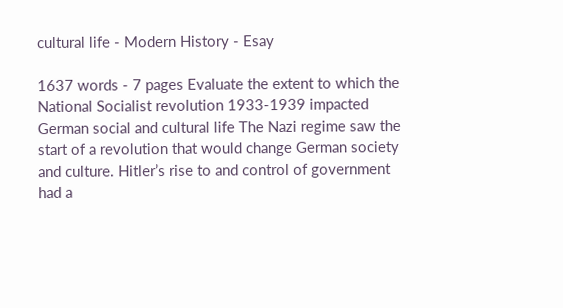cultural life - Modern History - Esay

1637 words - 7 pages Evaluate the extent to which the National Socialist revolution 1933-1939 impacted German social and cultural life The Nazi regime saw the start of a revolution that would change German society and culture. Hitler’s rise to and control of government had a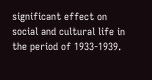significant effect on social and cultural life in the period of 1933-1939.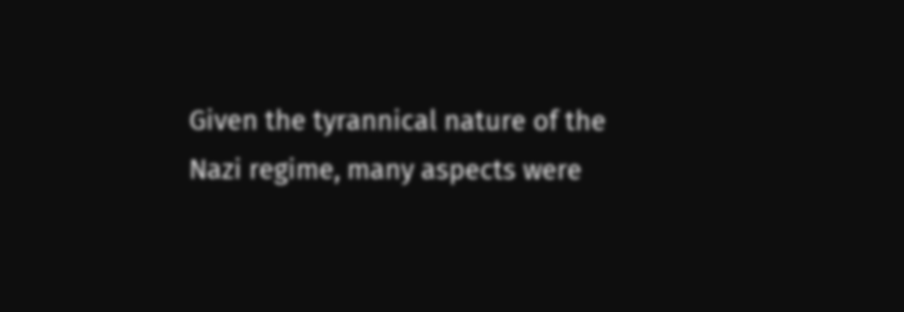Given the tyrannical nature of the Nazi regime, many aspects were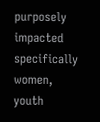purposely impacted specifically women, youth